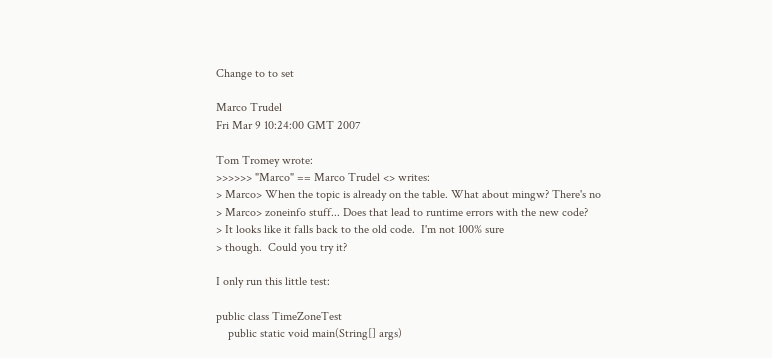Change to to set

Marco Trudel
Fri Mar 9 10:24:00 GMT 2007

Tom Tromey wrote:
>>>>>> "Marco" == Marco Trudel <> writes:
> Marco> When the topic is already on the table. What about mingw? There's no
> Marco> zoneinfo stuff... Does that lead to runtime errors with the new code?
> It looks like it falls back to the old code.  I'm not 100% sure
> though.  Could you try it?

I only run this little test:

public class TimeZoneTest
    public static void main(String[] args)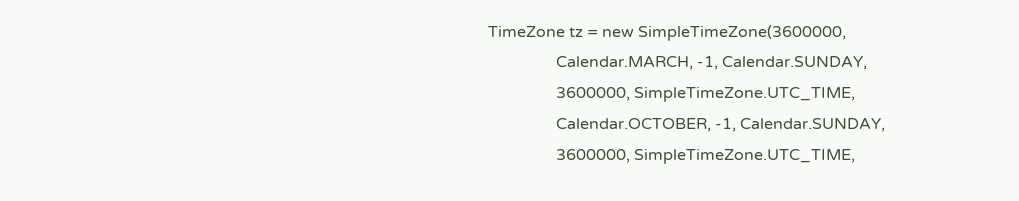TimeZone tz = new SimpleTimeZone(3600000,
                 Calendar.MARCH, -1, Calendar.SUNDAY,
                 3600000, SimpleTimeZone.UTC_TIME,
                 Calendar.OCTOBER, -1, Calendar.SUNDAY,
                 3600000, SimpleTimeZone.UTC_TIME,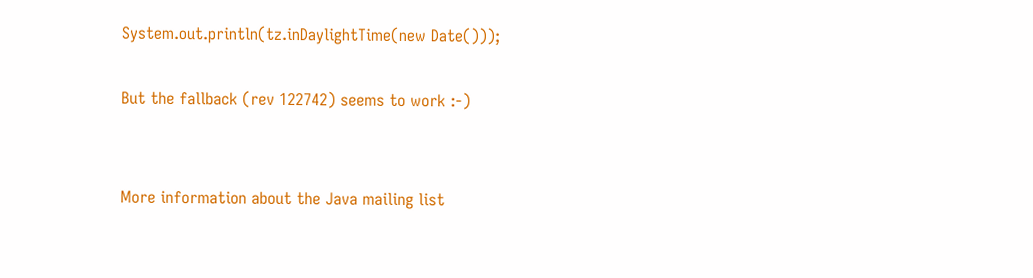System.out.println(tz.inDaylightTime(new Date()));

But the fallback (rev 122742) seems to work :-)


More information about the Java mailing list